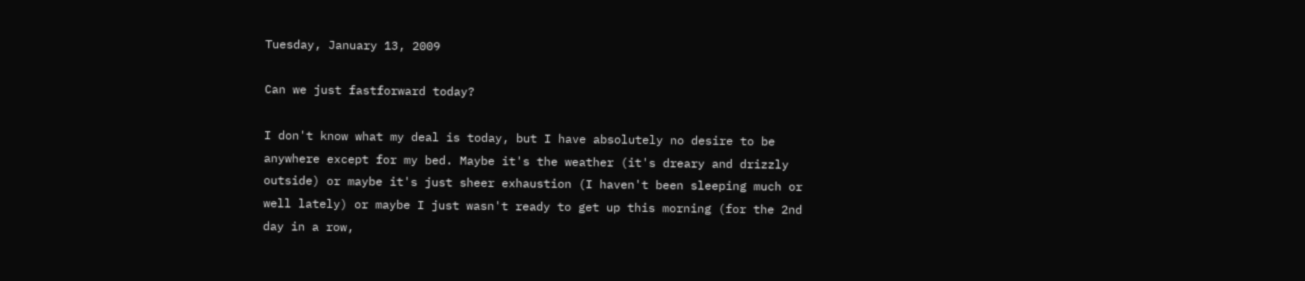Tuesday, January 13, 2009

Can we just fastforward today?

I don't know what my deal is today, but I have absolutely no desire to be anywhere except for my bed. Maybe it's the weather (it's dreary and drizzly outside) or maybe it's just sheer exhaustion (I haven't been sleeping much or well lately) or maybe I just wasn't ready to get up this morning (for the 2nd day in a row,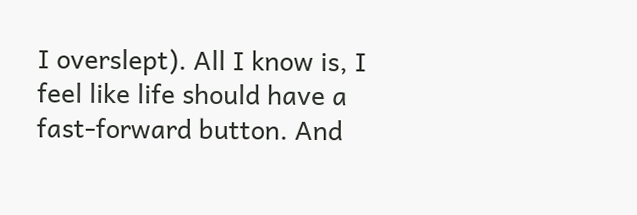I overslept). All I know is, I feel like life should have a fast-forward button. And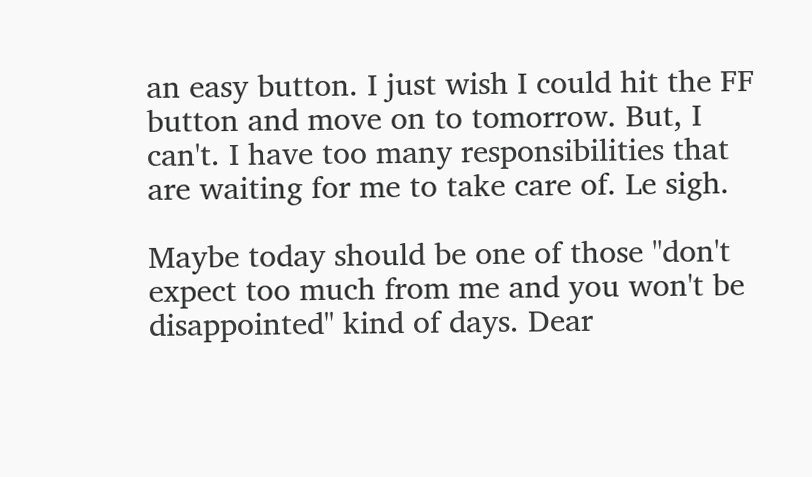an easy button. I just wish I could hit the FF button and move on to tomorrow. But, I can't. I have too many responsibilities that are waiting for me to take care of. Le sigh.

Maybe today should be one of those "don't expect too much from me and you won't be disappointed" kind of days. Dear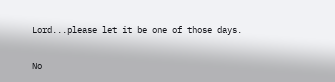Lord...please let it be one of those days.

No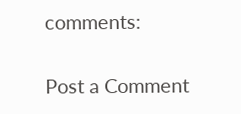comments:

Post a Comment